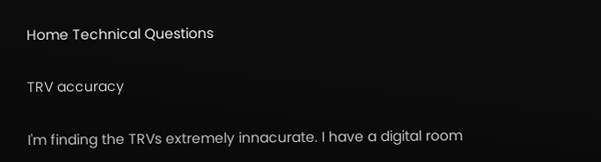Home Technical Questions

TRV accuracy

I'm finding the TRVs extremely innacurate. I have a digital room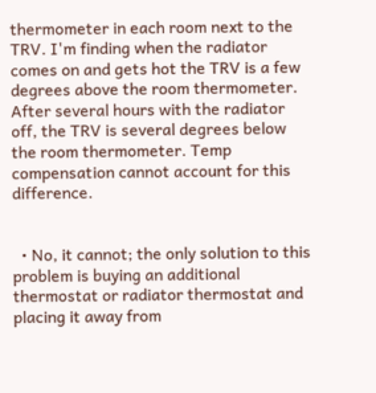thermometer in each room next to the TRV. I'm finding when the radiator comes on and gets hot the TRV is a few degrees above the room thermometer. After several hours with the radiator off, the TRV is several degrees below the room thermometer. Temp compensation cannot account for this difference.


  • No, it cannot; the only solution to this problem is buying an additional thermostat or radiator thermostat and placing it away from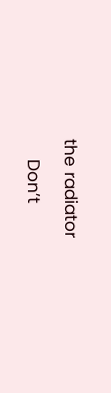the radiator

    Don’t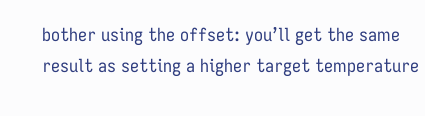bother using the offset: you’ll get the same result as setting a higher target temperature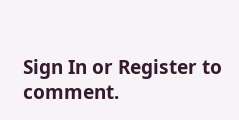Sign In or Register to comment.